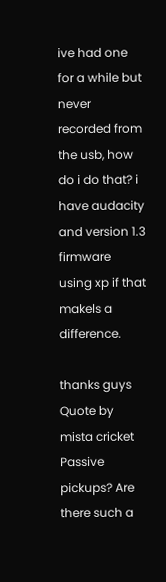ive had one for a while but never recorded from the usb, how do i do that? i have audacity and version 1.3 firmware using xp if that makels a difference.

thanks guys
Quote by mista cricket
Passive pickups? Are there such a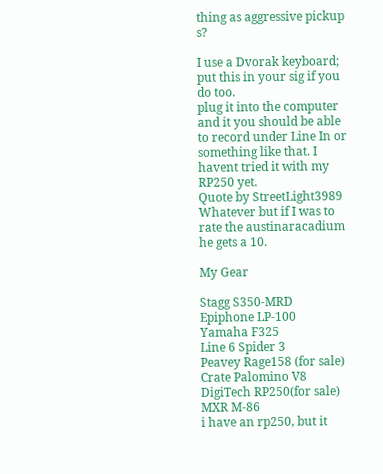thing as aggressive pickup s?

I use a Dvorak keyboard; put this in your sig if you do too.
plug it into the computer and it you should be able to record under Line In or something like that. I havent tried it with my RP250 yet.
Quote by StreetLight3989
Whatever but if I was to rate the austinaracadium he gets a 10.

My Gear

Stagg S350-MRD
Epiphone LP-100
Yamaha F325
Line 6 Spider 3
Peavey Rage158 (for sale)
Crate Palomino V8
DigiTech RP250(for sale)
MXR M-86
i have an rp250, but it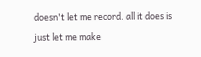doesn't let me record. all it does is just let me make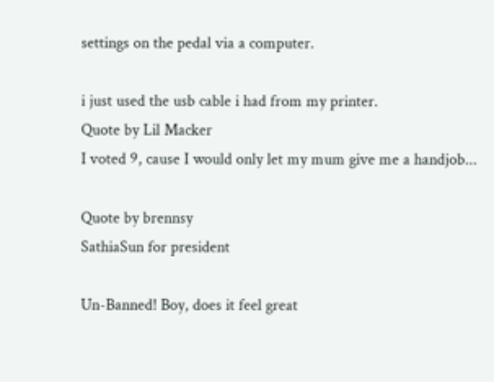settings on the pedal via a computer.

i just used the usb cable i had from my printer.
Quote by Lil Macker
I voted 9, cause I would only let my mum give me a handjob...

Quote by brennsy
SathiaSun for president

Un-Banned! Boy, does it feel great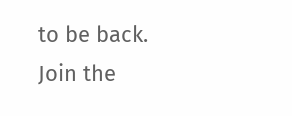to be back.
Join the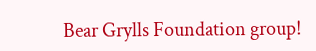Bear Grylls Foundation group!